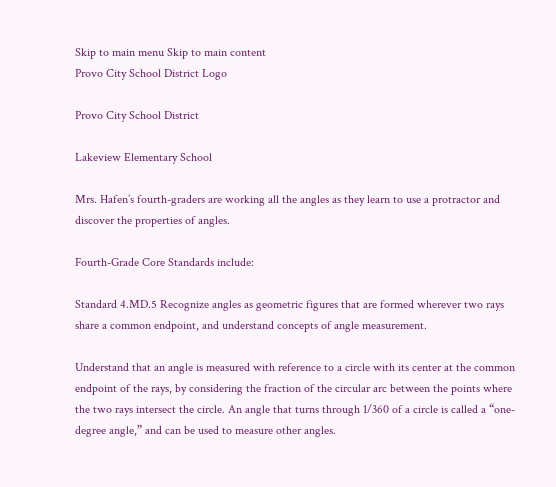Skip to main menu Skip to main content
Provo City School District Logo

Provo City School District

Lakeview Elementary School

Mrs. Hafen’s fourth-graders are working all the angles as they learn to use a protractor and discover the properties of angles.

Fourth-Grade Core Standards include:

Standard 4.MD.5 Recognize angles as geometric figures that are formed wherever two rays share a common endpoint, and understand concepts of angle measurement.

Understand that an angle is measured with reference to a circle with its center at the common endpoint of the rays, by considering the fraction of the circular arc between the points where the two rays intersect the circle. An angle that turns through 1/360 of a circle is called a “one-degree angle,” and can be used to measure other angles.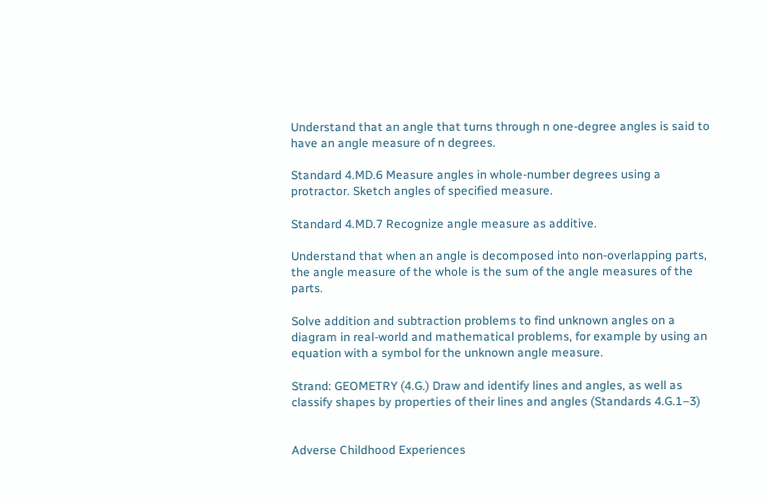Understand that an angle that turns through n one-degree angles is said to have an angle measure of n degrees.

Standard 4.MD.6 Measure angles in whole-number degrees using a protractor. Sketch angles of specified measure.

Standard 4.MD.7 Recognize angle measure as additive.

Understand that when an angle is decomposed into non-overlapping parts, the angle measure of the whole is the sum of the angle measures of the parts.

Solve addition and subtraction problems to find unknown angles on a diagram in real-world and mathematical problems, for example by using an equation with a symbol for the unknown angle measure.

Strand: GEOMETRY (4.G.) Draw and identify lines and angles, as well as classify shapes by properties of their lines and angles (Standards 4.G.1–3)


Adverse Childhood Experiences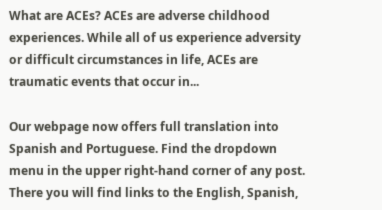What are ACEs? ACEs are adverse childhood experiences. While all of us experience adversity or difficult circumstances in life, ACEs are traumatic events that occur in...

Our webpage now offers full translation into Spanish and Portuguese. Find the dropdown menu in the upper right-hand corner of any post. There you will find links to the English, Spanish,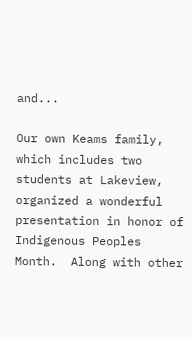and...

Our own Keams family, which includes two students at Lakeview, organized a wonderful presentation in honor of Indigenous Peoples Month.  Along with other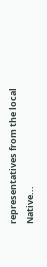representatives from the local Native...